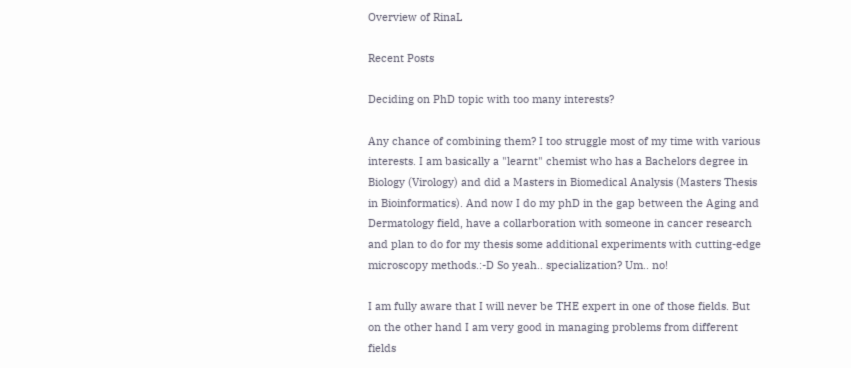Overview of RinaL

Recent Posts

Deciding on PhD topic with too many interests?

Any chance of combining them? I too struggle most of my time with various interests. I am basically a "learnt" chemist who has a Bachelors degree in Biology (Virology) and did a Masters in Biomedical Analysis (Masters Thesis in Bioinformatics). And now I do my phD in the gap between the Aging and Dermatology field, have a collarboration with someone in cancer research and plan to do for my thesis some additional experiments with cutting-edge microscopy methods.:-D So yeah.. specialization? Um.. no!

I am fully aware that I will never be THE expert in one of those fields. But on the other hand I am very good in managing problems from different fields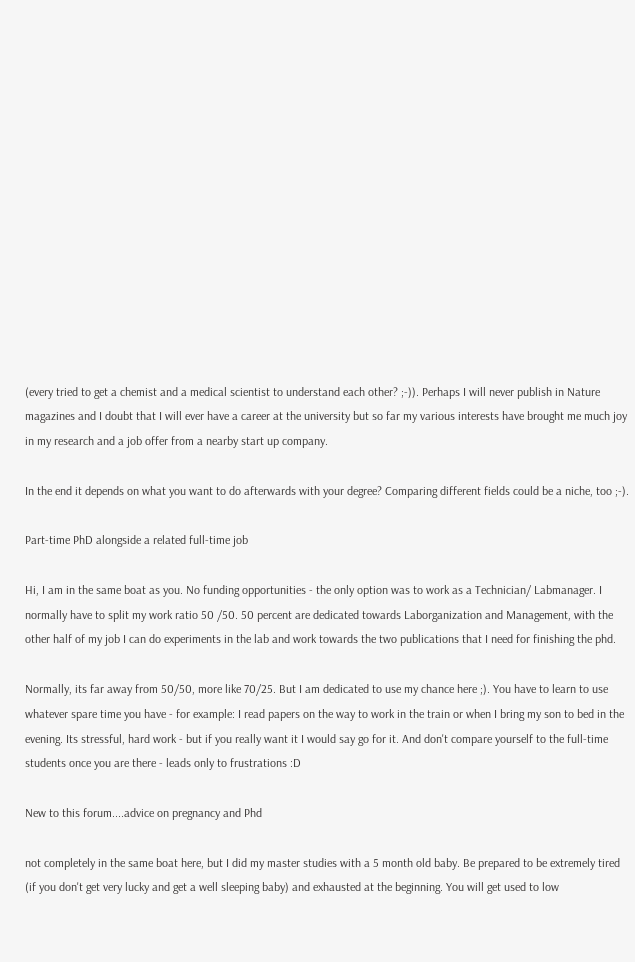(every tried to get a chemist and a medical scientist to understand each other? ;-)). Perhaps I will never publish in Nature magazines and I doubt that I will ever have a career at the university but so far my various interests have brought me much joy in my research and a job offer from a nearby start up company.

In the end it depends on what you want to do afterwards with your degree? Comparing different fields could be a niche, too ;-).

Part-time PhD alongside a related full-time job

Hi, I am in the same boat as you. No funding opportunities - the only option was to work as a Technician/ Labmanager. I normally have to split my work ratio 50 /50. 50 percent are dedicated towards Laborganization and Management, with the other half of my job I can do experiments in the lab and work towards the two publications that I need for finishing the phd.

Normally, its far away from 50/50, more like 70/25. But I am dedicated to use my chance here ;). You have to learn to use whatever spare time you have - for example: I read papers on the way to work in the train or when I bring my son to bed in the evening. Its stressful, hard work - but if you really want it I would say go for it. And don't compare yourself to the full-time students once you are there - leads only to frustrations :D

New to this forum....advice on pregnancy and Phd

not completely in the same boat here, but I did my master studies with a 5 month old baby. Be prepared to be extremely tired (if you don't get very lucky and get a well sleeping baby) and exhausted at the beginning. You will get used to low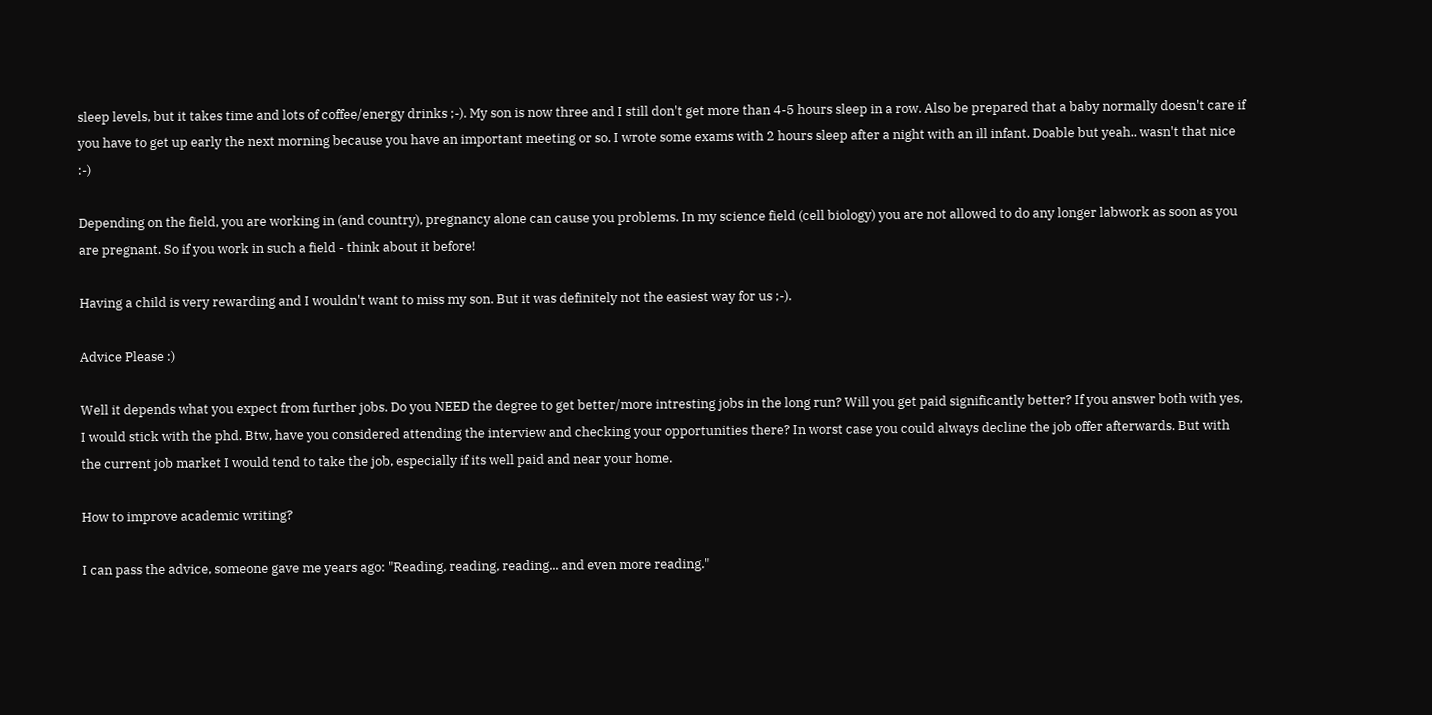sleep levels, but it takes time and lots of coffee/energy drinks ;-). My son is now three and I still don't get more than 4-5 hours sleep in a row. Also be prepared that a baby normally doesn't care if you have to get up early the next morning because you have an important meeting or so. I wrote some exams with 2 hours sleep after a night with an ill infant. Doable but yeah.. wasn't that nice :-)

Depending on the field, you are working in (and country), pregnancy alone can cause you problems. In my science field (cell biology) you are not allowed to do any longer labwork as soon as you are pregnant. So if you work in such a field - think about it before!

Having a child is very rewarding and I wouldn't want to miss my son. But it was definitely not the easiest way for us ;-).

Advice Please :)

Well it depends what you expect from further jobs. Do you NEED the degree to get better/more intresting jobs in the long run? Will you get paid significantly better? If you answer both with yes, I would stick with the phd. Btw, have you considered attending the interview and checking your opportunities there? In worst case you could always decline the job offer afterwards. But with the current job market I would tend to take the job, especially if its well paid and near your home.

How to improve academic writing?

I can pass the advice, someone gave me years ago: "Reading, reading, reading... and even more reading."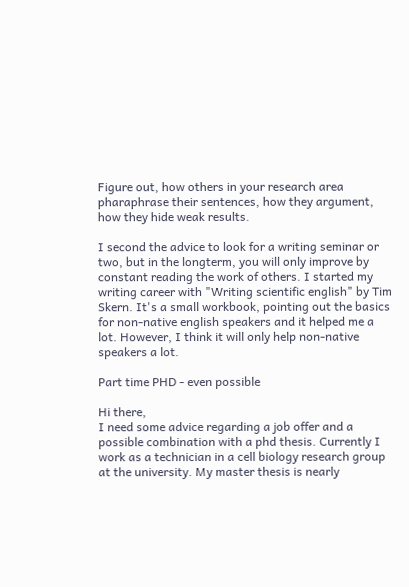Figure out, how others in your research area pharaphrase their sentences, how they argument, how they hide weak results.

I second the advice to look for a writing seminar or two, but in the longterm, you will only improve by constant reading the work of others. I started my writing career with "Writing scientific english" by Tim Skern. It's a small workbook, pointing out the basics for non-native english speakers and it helped me a lot. However, I think it will only help non-native speakers a lot.

Part time PHD - even possible

Hi there,
I need some advice regarding a job offer and a possible combination with a phd thesis. Currently I work as a technician in a cell biology research group at the university. My master thesis is nearly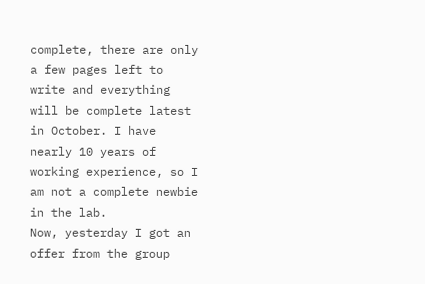complete, there are only a few pages left to write and everything will be complete latest in October. I have nearly 10 years of working experience, so I am not a complete newbie in the lab.
Now, yesterday I got an offer from the group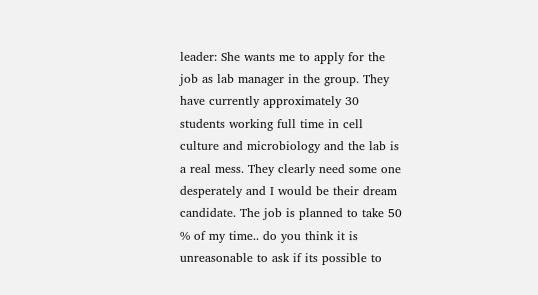leader: She wants me to apply for the job as lab manager in the group. They have currently approximately 30 students working full time in cell culture and microbiology and the lab is a real mess. They clearly need some one desperately and I would be their dream candidate. The job is planned to take 50 % of my time.. do you think it is unreasonable to ask if its possible to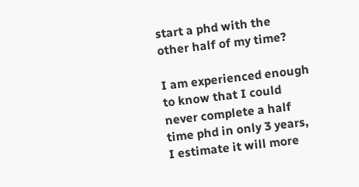start a phd with the other half of my time?

I am experienced enough to know that I could never complete a half time phd in only 3 years, I estimate it will more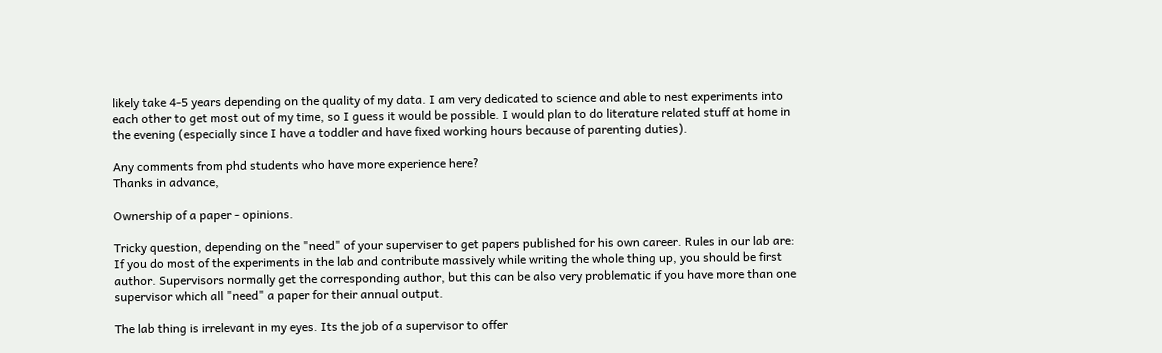likely take 4-5 years depending on the quality of my data. I am very dedicated to science and able to nest experiments into each other to get most out of my time, so I guess it would be possible. I would plan to do literature related stuff at home in the evening (especially since I have a toddler and have fixed working hours because of parenting duties).

Any comments from phd students who have more experience here?
Thanks in advance,

Ownership of a paper - opinions.

Tricky question, depending on the "need" of your superviser to get papers published for his own career. Rules in our lab are: If you do most of the experiments in the lab and contribute massively while writing the whole thing up, you should be first author. Supervisors normally get the corresponding author, but this can be also very problematic if you have more than one supervisor which all "need" a paper for their annual output.

The lab thing is irrelevant in my eyes. Its the job of a supervisor to offer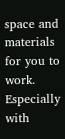space and materials for you to work. Especially with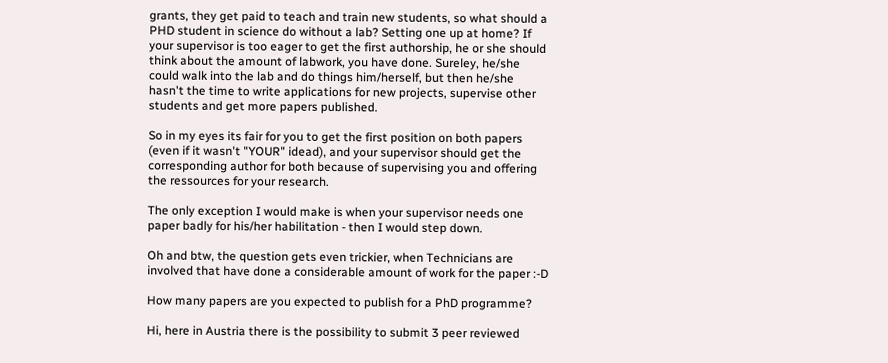grants, they get paid to teach and train new students, so what should a PHD student in science do without a lab? Setting one up at home? If your supervisor is too eager to get the first authorship, he or she should think about the amount of labwork, you have done. Sureley, he/she could walk into the lab and do things him/herself, but then he/she hasn't the time to write applications for new projects, supervise other students and get more papers published.

So in my eyes its fair for you to get the first position on both papers (even if it wasn't "YOUR" idead), and your supervisor should get the corresponding author for both because of supervising you and offering the ressources for your research.

The only exception I would make is when your supervisor needs one paper badly for his/her habilitation - then I would step down.

Oh and btw, the question gets even trickier, when Technicians are involved that have done a considerable amount of work for the paper :-D

How many papers are you expected to publish for a PhD programme?

Hi, here in Austria there is the possibility to submit 3 peer reviewed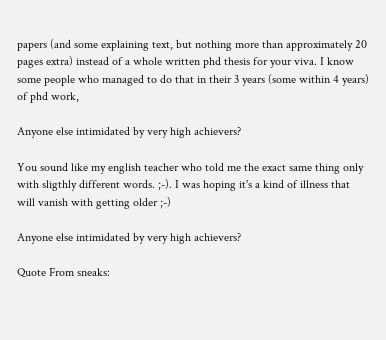papers (and some explaining text, but nothing more than approximately 20 pages extra) instead of a whole written phd thesis for your viva. I know some people who managed to do that in their 3 years (some within 4 years) of phd work,

Anyone else intimidated by very high achievers?

You sound like my english teacher who told me the exact same thing only with sligthly different words. ;-). I was hoping it's a kind of illness that will vanish with getting older ;-)

Anyone else intimidated by very high achievers?

Quote From sneaks: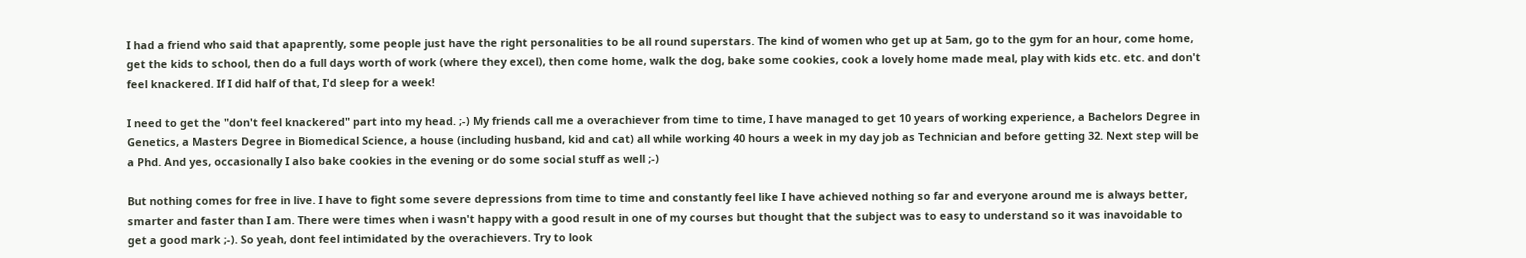I had a friend who said that apaprently, some people just have the right personalities to be all round superstars. The kind of women who get up at 5am, go to the gym for an hour, come home, get the kids to school, then do a full days worth of work (where they excel), then come home, walk the dog, bake some cookies, cook a lovely home made meal, play with kids etc. etc. and don't feel knackered. If I did half of that, I'd sleep for a week!

I need to get the "don't feel knackered" part into my head. ;-) My friends call me a overachiever from time to time, I have managed to get 10 years of working experience, a Bachelors Degree in Genetics, a Masters Degree in Biomedical Science, a house (including husband, kid and cat) all while working 40 hours a week in my day job as Technician and before getting 32. Next step will be a Phd. And yes, occasionally I also bake cookies in the evening or do some social stuff as well ;-)

But nothing comes for free in live. I have to fight some severe depressions from time to time and constantly feel like I have achieved nothing so far and everyone around me is always better, smarter and faster than I am. There were times when i wasn't happy with a good result in one of my courses but thought that the subject was to easy to understand so it was inavoidable to get a good mark ;-). So yeah, dont feel intimidated by the overachievers. Try to look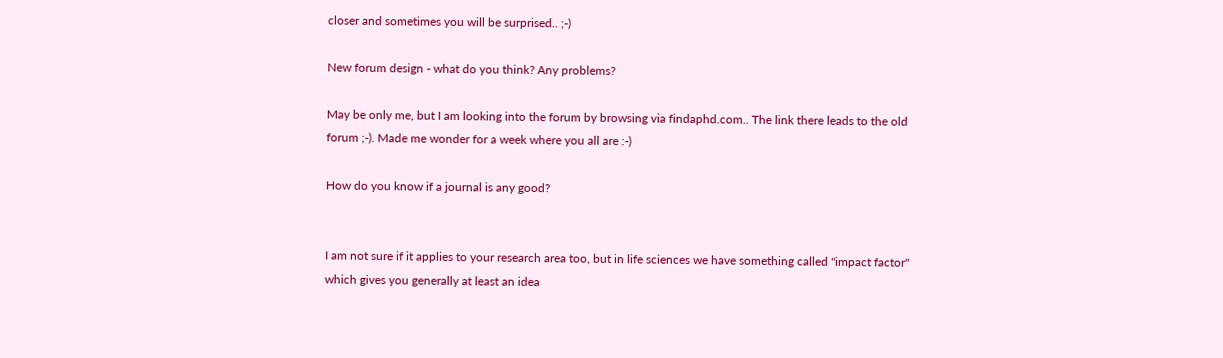closer and sometimes you will be surprised.. ;-)

New forum design - what do you think? Any problems?

May be only me, but I am looking into the forum by browsing via findaphd.com.. The link there leads to the old forum ;-). Made me wonder for a week where you all are :-)

How do you know if a journal is any good?


I am not sure if it applies to your research area too, but in life sciences we have something called "impact factor" which gives you generally at least an idea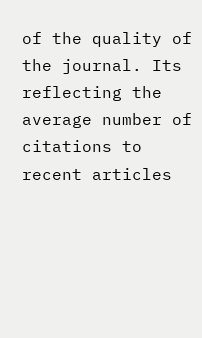of the quality of the journal. Its reflecting the average number of citations to recent articles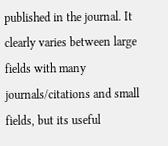published in the journal. It clearly varies between large fields with many journals/citations and small fields, but its useful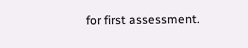for first assessment.